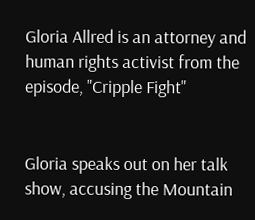Gloria Allred is an attorney and human rights activist from the episode, "Cripple Fight"


Gloria speaks out on her talk show, accusing the Mountain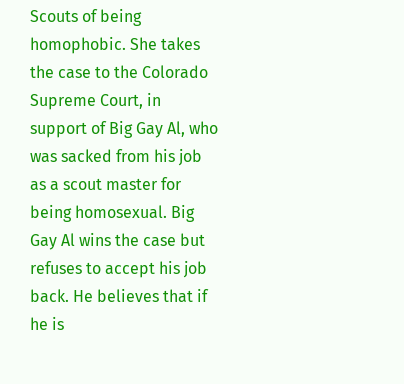Scouts of being homophobic. She takes the case to the Colorado Supreme Court, in support of Big Gay Al, who was sacked from his job as a scout master for being homosexual. Big Gay Al wins the case but refuses to accept his job back. He believes that if he is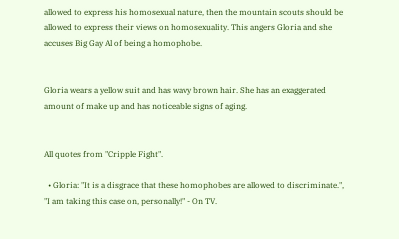allowed to express his homosexual nature, then the mountain scouts should be allowed to express their views on homosexuality. This angers Gloria and she accuses Big Gay Al of being a homophobe.


Gloria wears a yellow suit and has wavy brown hair. She has an exaggerated amount of make up and has noticeable signs of aging.


All quotes from "Cripple Fight".

  • Gloria: "It is a disgrace that these homophobes are allowed to discriminate.", "I am taking this case on, personally!" - On TV.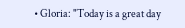• Gloria: "Today is a great day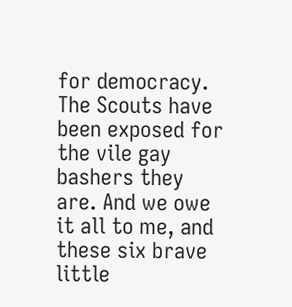for democracy. The Scouts have been exposed for the vile gay bashers they are. And we owe it all to me, and these six brave little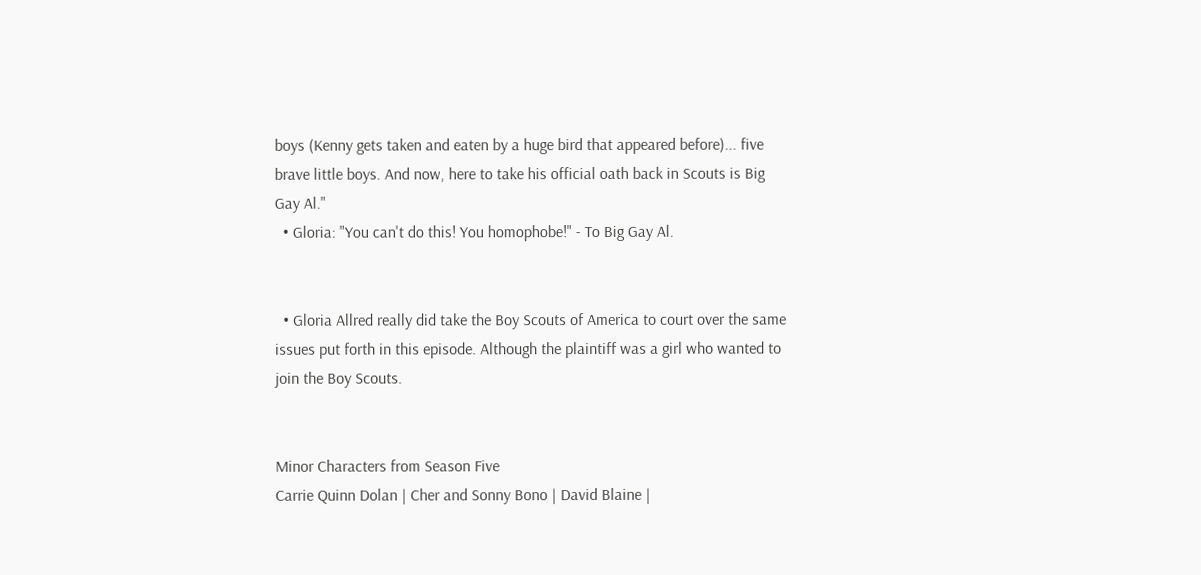boys (Kenny gets taken and eaten by a huge bird that appeared before)... five brave little boys. And now, here to take his official oath back in Scouts is Big Gay Al."
  • Gloria: "You can't do this! You homophobe!" - To Big Gay Al.


  • Gloria Allred really did take the Boy Scouts of America to court over the same issues put forth in this episode. Although the plaintiff was a girl who wanted to join the Boy Scouts.


Minor Characters from Season Five
Carrie Quinn Dolan | Cher and Sonny Bono | David Blaine |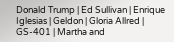Donald Trump | Ed Sullivan | Enrique Iglesias | Geldon | Gloria Allred | GS-401 | Martha and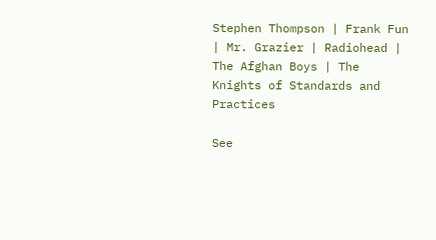Stephen Thompson | Frank Fun | Mr. Grazier | Radiohead | The Afghan Boys | The Knights of Standards and Practices

See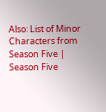Also: List of Minor Characters from Season Five | Season Five